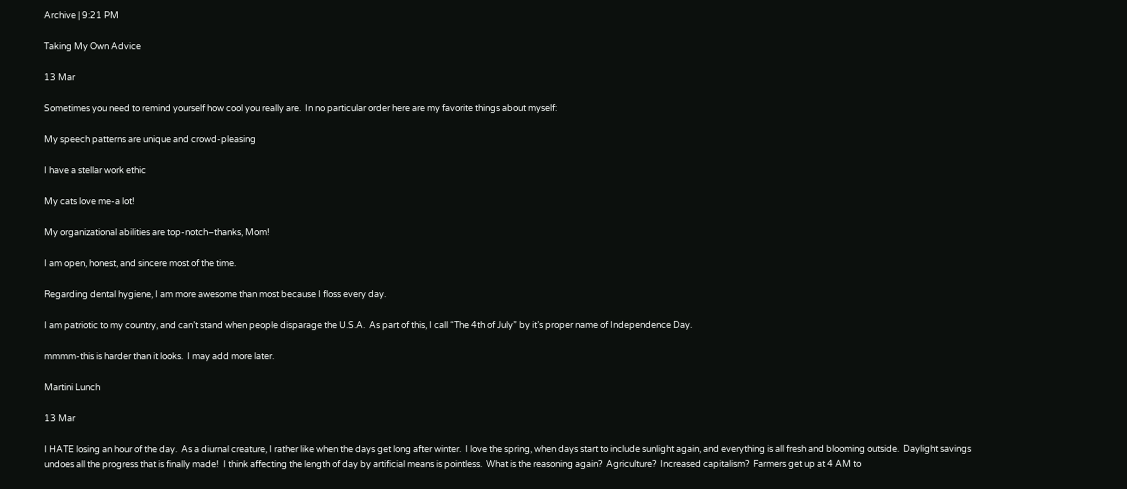Archive | 9:21 PM

Taking My Own Advice

13 Mar

Sometimes you need to remind yourself how cool you really are.  In no particular order here are my favorite things about myself:

My speech patterns are unique and crowd-pleasing

I have a stellar work ethic

My cats love me-a lot!

My organizational abilities are top-notch–thanks, Mom!

I am open, honest, and sincere most of the time.

Regarding dental hygiene, I am more awesome than most because I floss every day.

I am patriotic to my country, and can’t stand when people disparage the U.S.A.  As part of this, I call “The 4th of July” by it’s proper name of Independence Day.

mmmm-this is harder than it looks.  I may add more later.

Martini Lunch

13 Mar

I HATE losing an hour of the day.  As a diurnal creature, I rather like when the days get long after winter.  I love the spring, when days start to include sunlight again, and everything is all fresh and blooming outside.  Daylight savings undoes all the progress that is finally made!  I think affecting the length of day by artificial means is pointless.  What is the reasoning again?  Agriculture?  Increased capitalism?  Farmers get up at 4 AM to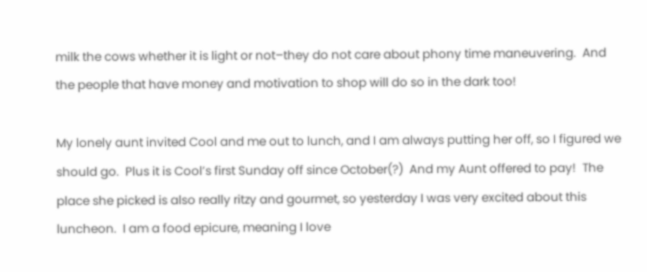milk the cows whether it is light or not–they do not care about phony time maneuvering.  And the people that have money and motivation to shop will do so in the dark too!

My lonely aunt invited Cool and me out to lunch, and I am always putting her off, so I figured we should go.  Plus it is Cool’s first Sunday off since October(?)  And my Aunt offered to pay!  The place she picked is also really ritzy and gourmet, so yesterday I was very excited about this luncheon.  I am a food epicure, meaning I love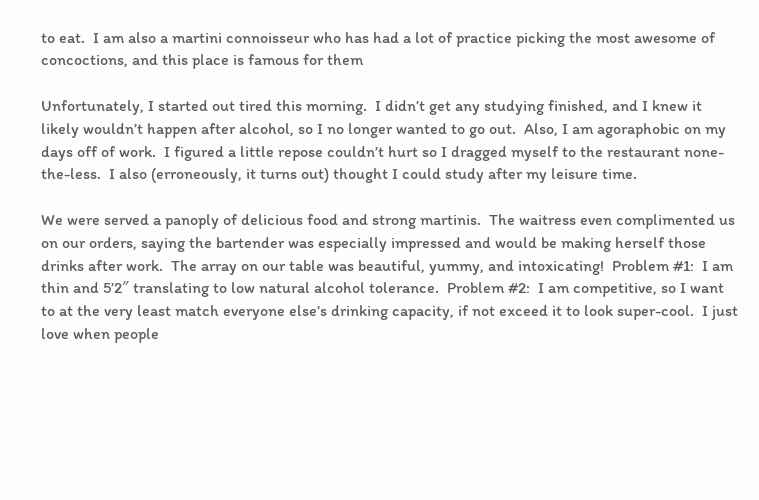to eat.  I am also a martini connoisseur who has had a lot of practice picking the most awesome of concoctions, and this place is famous for them

Unfortunately, I started out tired this morning.  I didn’t get any studying finished, and I knew it likely wouldn’t happen after alcohol, so I no longer wanted to go out.  Also, I am agoraphobic on my days off of work.  I figured a little repose couldn’t hurt so I dragged myself to the restaurant none-the-less.  I also (erroneously, it turns out) thought I could study after my leisure time.

We were served a panoply of delicious food and strong martinis.  The waitress even complimented us on our orders, saying the bartender was especially impressed and would be making herself those drinks after work.  The array on our table was beautiful, yummy, and intoxicating!  Problem #1:  I am thin and 5’2″ translating to low natural alcohol tolerance.  Problem #2:  I am competitive, so I want to at the very least match everyone else’s drinking capacity, if not exceed it to look super-cool.  I just love when people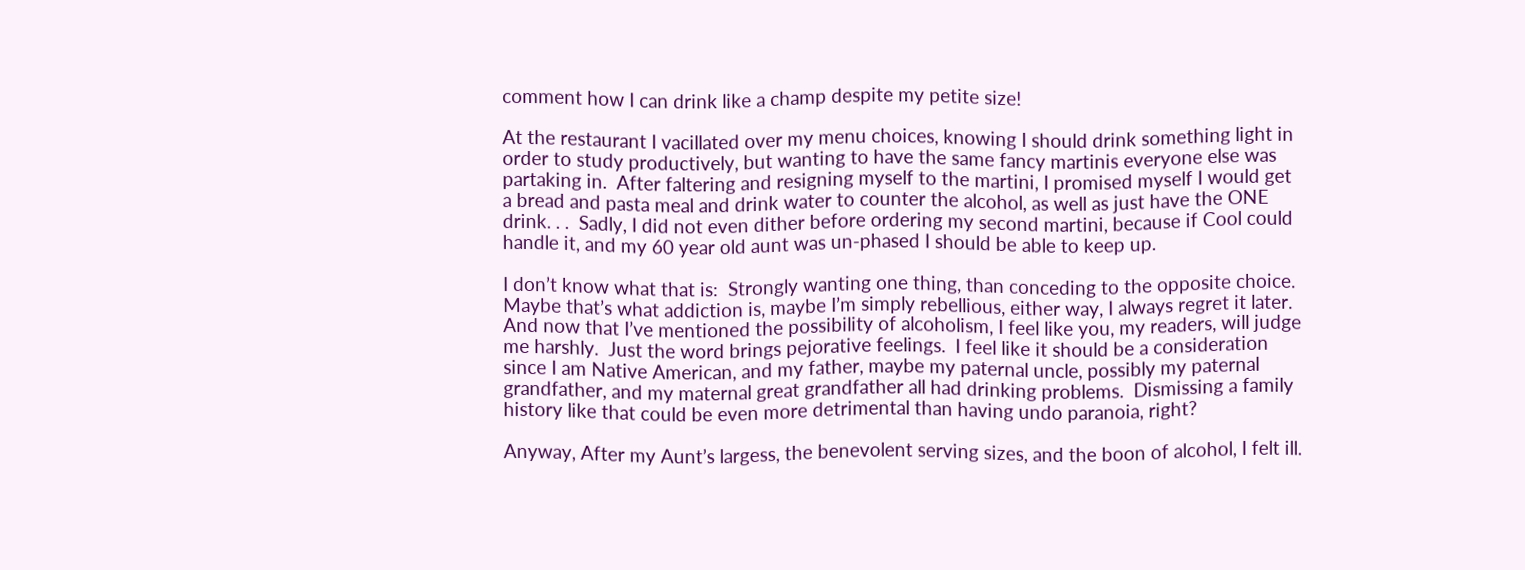comment how I can drink like a champ despite my petite size!

At the restaurant I vacillated over my menu choices, knowing I should drink something light in order to study productively, but wanting to have the same fancy martinis everyone else was partaking in.  After faltering and resigning myself to the martini, I promised myself I would get a bread and pasta meal and drink water to counter the alcohol, as well as just have the ONE drink. . .  Sadly, I did not even dither before ordering my second martini, because if Cool could handle it, and my 60 year old aunt was un-phased I should be able to keep up.

I don’t know what that is:  Strongly wanting one thing, than conceding to the opposite choice.  Maybe that’s what addiction is, maybe I’m simply rebellious, either way, I always regret it later.  And now that I’ve mentioned the possibility of alcoholism, I feel like you, my readers, will judge me harshly.  Just the word brings pejorative feelings.  I feel like it should be a consideration since I am Native American, and my father, maybe my paternal uncle, possibly my paternal grandfather, and my maternal great grandfather all had drinking problems.  Dismissing a family history like that could be even more detrimental than having undo paranoia, right?

Anyway, After my Aunt’s largess, the benevolent serving sizes, and the boon of alcohol, I felt ill.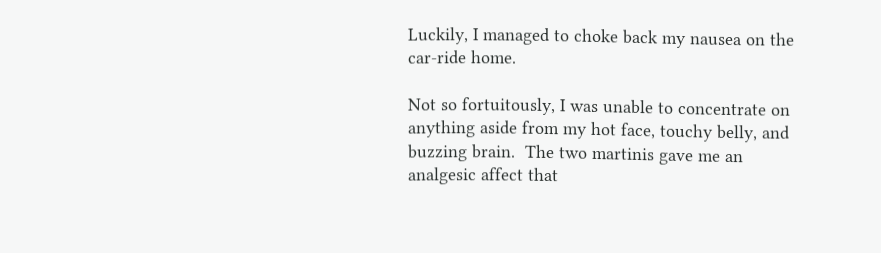Luckily, I managed to choke back my nausea on the car-ride home.

Not so fortuitously, I was unable to concentrate on anything aside from my hot face, touchy belly, and buzzing brain.  The two martinis gave me an analgesic affect that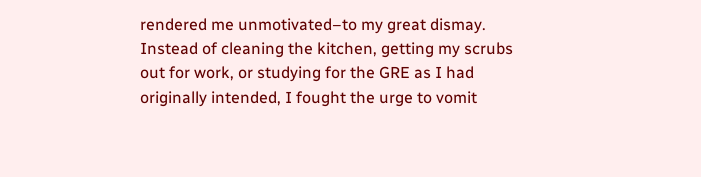rendered me unmotivated–to my great dismay.  Instead of cleaning the kitchen, getting my scrubs out for work, or studying for the GRE as I had originally intended, I fought the urge to vomit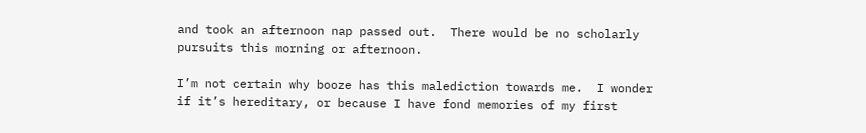and took an afternoon nap passed out.  There would be no scholarly pursuits this morning or afternoon.

I’m not certain why booze has this malediction towards me.  I wonder if it’s hereditary, or because I have fond memories of my first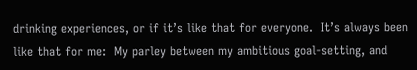drinking experiences, or if it’s like that for everyone.  It’s always been like that for me:  My parley between my ambitious goal-setting, and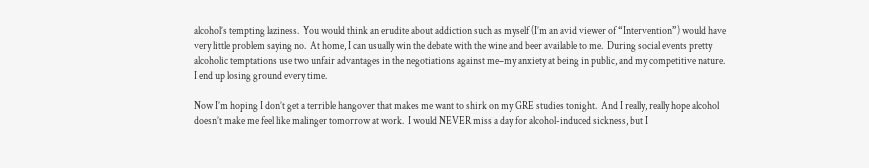alcohol’s tempting laziness.  You would think an erudite about addiction such as myself (I’m an avid viewer of “Intervention”) would have very little problem saying no.  At home, I can usually win the debate with the wine and beer available to me.  During social events pretty alcoholic temptations use two unfair advantages in the negotiations against me–my anxiety at being in public, and my competitive nature.  I end up losing ground every time.

Now I’m hoping I don’t get a terrible hangover that makes me want to shirk on my GRE studies tonight.  And I really, really hope alcohol doesn’t make me feel like malinger tomorrow at work.  I would NEVER miss a day for alcohol-induced sickness, but I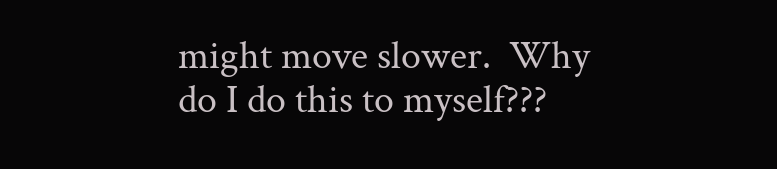might move slower.  Why do I do this to myself???